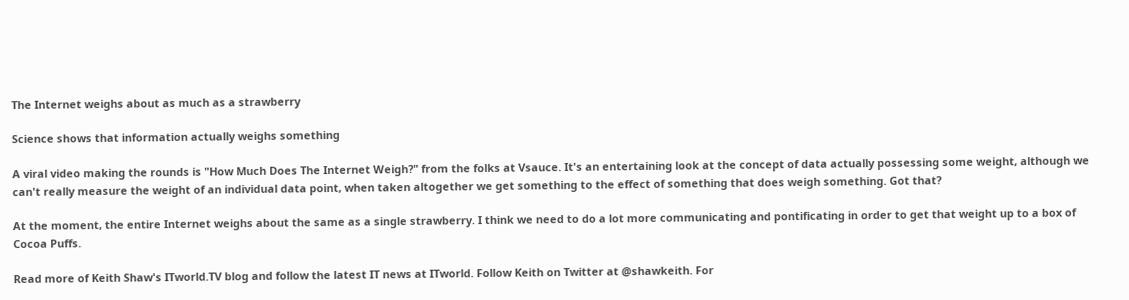The Internet weighs about as much as a strawberry

Science shows that information actually weighs something

A viral video making the rounds is "How Much Does The Internet Weigh?" from the folks at Vsauce. It's an entertaining look at the concept of data actually possessing some weight, although we can't really measure the weight of an individual data point, when taken altogether we get something to the effect of something that does weigh something. Got that?

At the moment, the entire Internet weighs about the same as a single strawberry. I think we need to do a lot more communicating and pontificating in order to get that weight up to a box of Cocoa Puffs.

Read more of Keith Shaw's ITworld.TV blog and follow the latest IT news at ITworld. Follow Keith on Twitter at @shawkeith. For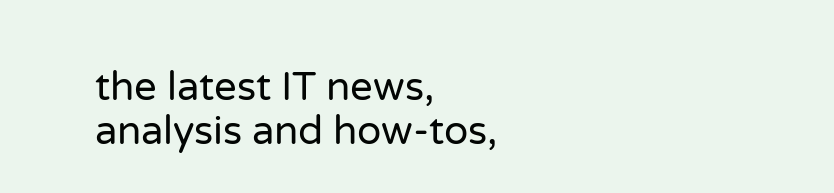the latest IT news, analysis and how-tos,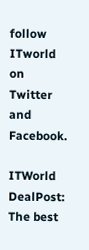follow ITworld on Twitter and Facebook.

ITWorld DealPost: The best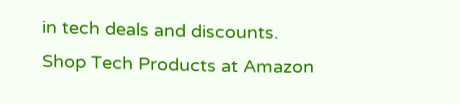in tech deals and discounts.
Shop Tech Products at Amazon